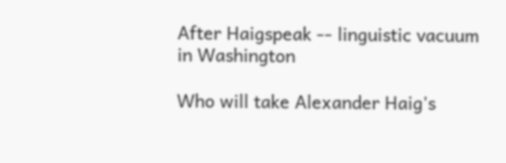After Haigspeak -- linguistic vacuum in Washington

Who will take Alexander Haig's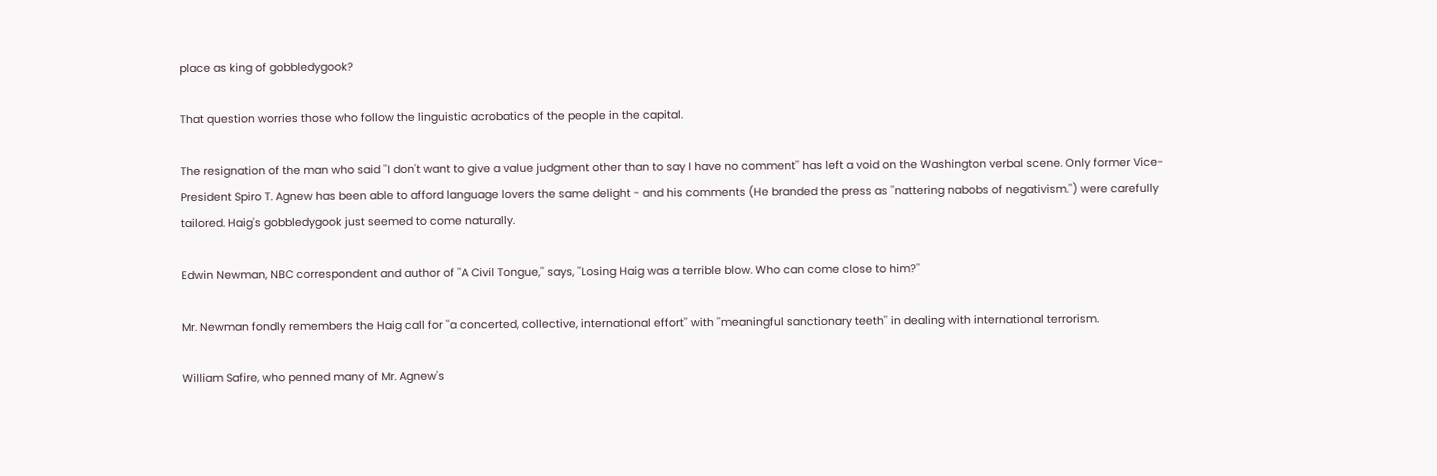place as king of gobbledygook?

That question worries those who follow the linguistic acrobatics of the people in the capital.

The resignation of the man who said ''I don't want to give a value judgment other than to say I have no comment'' has left a void on the Washington verbal scene. Only former Vice-President Spiro T. Agnew has been able to afford language lovers the same delight - and his comments (He branded the press as ''nattering nabobs of negativism.'') were carefully tailored. Haig's gobbledygook just seemed to come naturally.

Edwin Newman, NBC correspondent and author of ''A Civil Tongue,'' says, ''Losing Haig was a terrible blow. Who can come close to him?''

Mr. Newman fondly remembers the Haig call for ''a concerted, collective, international effort'' with ''meaningful sanctionary teeth'' in dealing with international terrorism.

William Safire, who penned many of Mr. Agnew's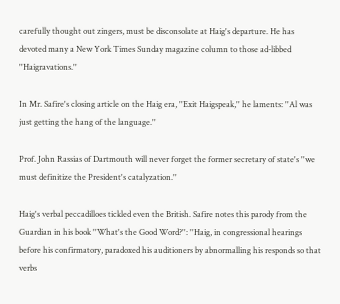carefully thought out zingers, must be disconsolate at Haig's departure. He has devoted many a New York Times Sunday magazine column to those ad-libbed ''Haigravations.''

In Mr. Safire's closing article on the Haig era, ''Exit Haigspeak,'' he laments: ''Al was just getting the hang of the language.''

Prof. John Rassias of Dartmouth will never forget the former secretary of state's ''we must definitize the President's catalyzation.''

Haig's verbal peccadilloes tickled even the British. Safire notes this parody from the Guardian in his book ''What's the Good Word?'': ''Haig, in congressional hearings before his confirmatory, paradoxed his auditioners by abnormalling his responds so that verbs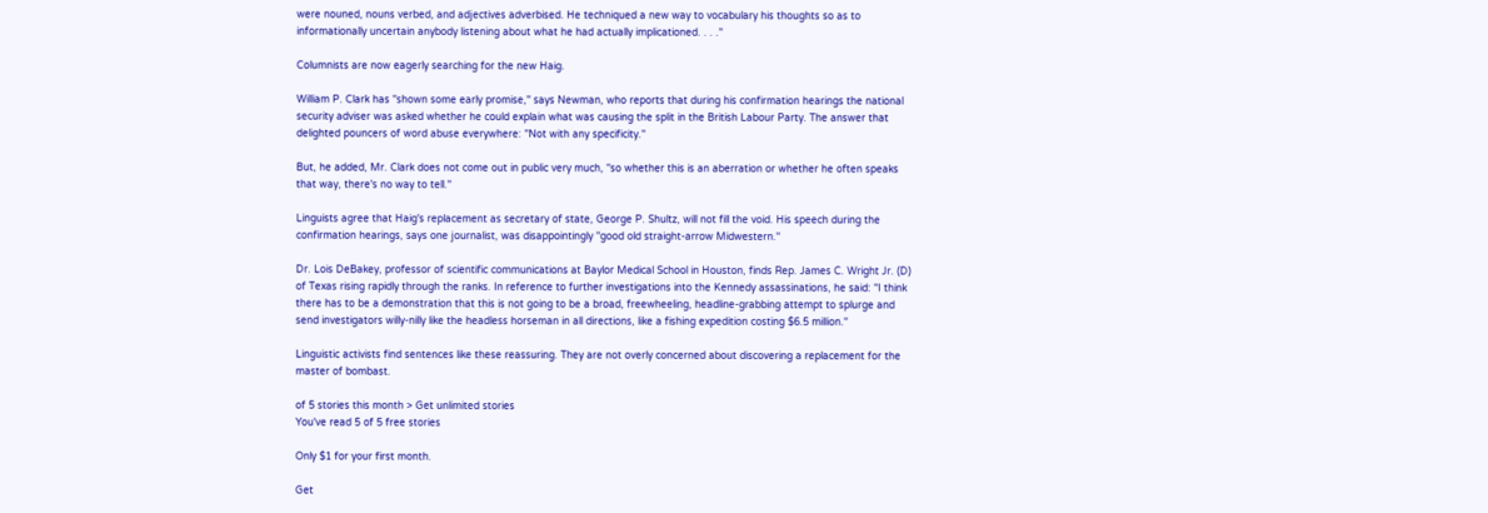were nouned, nouns verbed, and adjectives adverbised. He techniqued a new way to vocabulary his thoughts so as to informationally uncertain anybody listening about what he had actually implicationed. . . .''

Columnists are now eagerly searching for the new Haig.

William P. Clark has ''shown some early promise,'' says Newman, who reports that during his confirmation hearings the national security adviser was asked whether he could explain what was causing the split in the British Labour Party. The answer that delighted pouncers of word abuse everywhere: ''Not with any specificity.''

But, he added, Mr. Clark does not come out in public very much, ''so whether this is an aberration or whether he often speaks that way, there's no way to tell.''

Linguists agree that Haig's replacement as secretary of state, George P. Shultz, will not fill the void. His speech during the confirmation hearings, says one journalist, was disappointingly ''good old straight-arrow Midwestern.''

Dr. Lois DeBakey, professor of scientific communications at Baylor Medical School in Houston, finds Rep. James C. Wright Jr. (D) of Texas rising rapidly through the ranks. In reference to further investigations into the Kennedy assassinations, he said: ''I think there has to be a demonstration that this is not going to be a broad, freewheeling, headline-grabbing attempt to splurge and send investigators willy-nilly like the headless horseman in all directions, like a fishing expedition costing $6.5 million.''

Linguistic activists find sentences like these reassuring. They are not overly concerned about discovering a replacement for the master of bombast.

of 5 stories this month > Get unlimited stories
You've read 5 of 5 free stories

Only $1 for your first month.

Get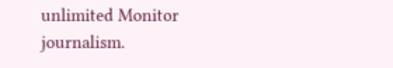unlimited Monitor journalism.